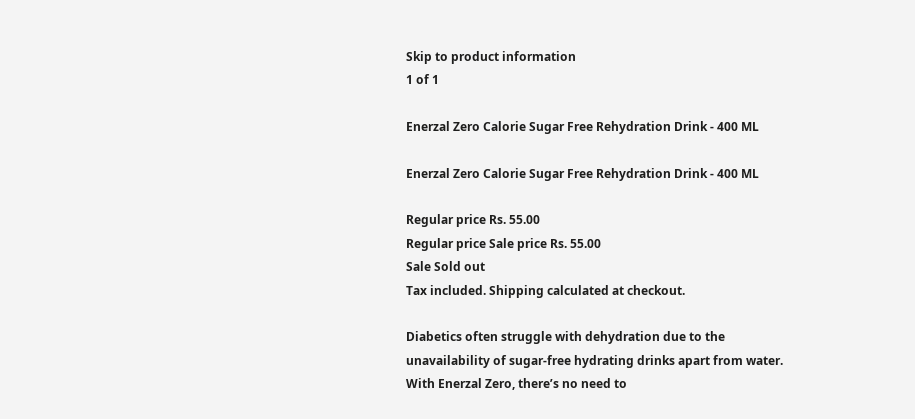Skip to product information
1 of 1

Enerzal Zero Calorie Sugar Free Rehydration Drink - 400 ML

Enerzal Zero Calorie Sugar Free Rehydration Drink - 400 ML

Regular price Rs. 55.00
Regular price Sale price Rs. 55.00
Sale Sold out
Tax included. Shipping calculated at checkout.

Diabetics often struggle with dehydration due to the unavailability of sugar-free hydrating drinks apart from water. With Enerzal Zero, there’s no need to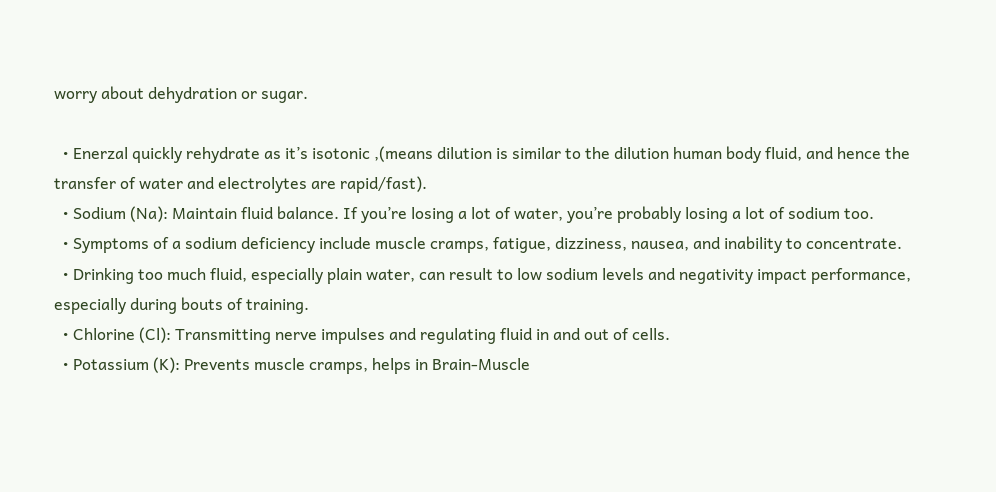worry about dehydration or sugar.

  • Enerzal quickly rehydrate as it’s isotonic ,(means dilution is similar to the dilution human body fluid, and hence the transfer of water and electrolytes are rapid/fast).
  • Sodium (Na): Maintain fluid balance. If you’re losing a lot of water, you’re probably losing a lot of sodium too.
  • Symptoms of a sodium deficiency include muscle cramps, fatigue, dizziness, nausea, and inability to concentrate.
  • Drinking too much fluid, especially plain water, can result to low sodium levels and negativity impact performance, especially during bouts of training.
  • Chlorine (Cl): Transmitting nerve impulses and regulating fluid in and out of cells.
  • Potassium (K): Prevents muscle cramps, helps in Brain-Muscle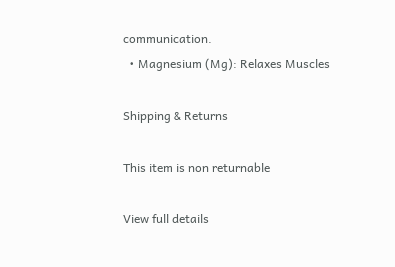communication.
  • Magnesium (Mg): Relaxes Muscles

Shipping & Returns

This item is non returnable

View full details